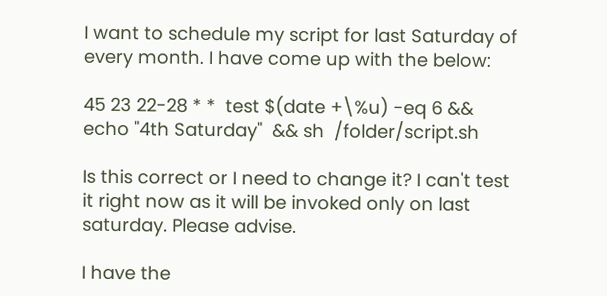I want to schedule my script for last Saturday of every month. I have come up with the below:

45 23 22-28 * *  test $(date +\%u) -eq 6 && echo "4th Saturday"  && sh  /folder/script.sh

Is this correct or I need to change it? I can't test it right now as it will be invoked only on last saturday. Please advise.

I have the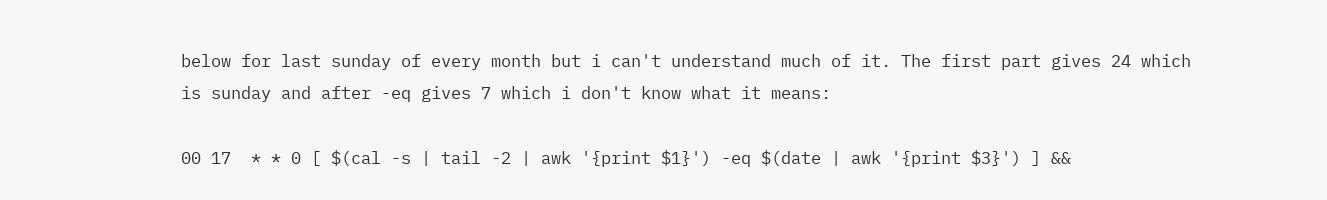below for last sunday of every month but i can't understand much of it. The first part gives 24 which is sunday and after -eq gives 7 which i don't know what it means:

00 17  * * 0 [ $(cal -s | tail -2 | awk '{print $1}') -eq $(date | awk '{print $3}') ] &&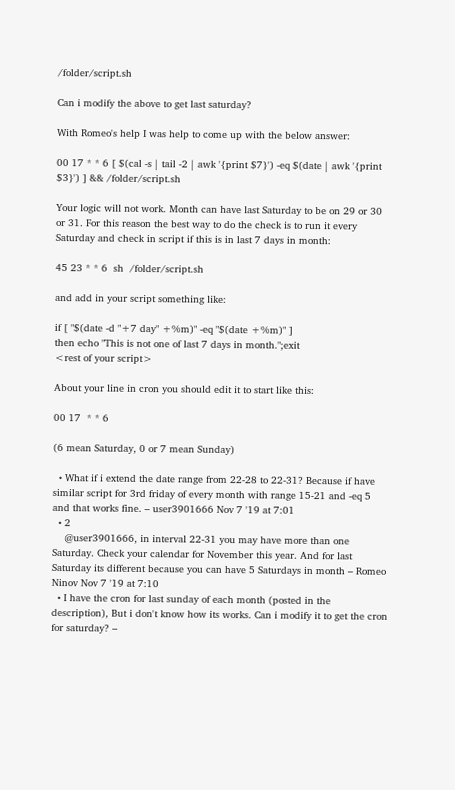/folder/script.sh

Can i modify the above to get last saturday?

With Romeo's help I was help to come up with the below answer:

00 17 * * 6 [ $(cal -s | tail -2 | awk '{print $7}') -eq $(date | awk '{print $3}') ] && /folder/script.sh

Your logic will not work. Month can have last Saturday to be on 29 or 30 or 31. For this reason the best way to do the check is to run it every Saturday and check in script if this is in last 7 days in month:

45 23 * * 6  sh  /folder/script.sh

and add in your script something like:

if [ "$(date -d "+7 day" +%m)" -eq "$(date +%m)" ]
then echo "This is not one of last 7 days in month.";exit
<rest of your script>

About your line in cron you should edit it to start like this:

00 17  * * 6

(6 mean Saturday, 0 or 7 mean Sunday)

  • What if i extend the date range from 22-28 to 22-31? Because if have similar script for 3rd friday of every month with range 15-21 and -eq 5 and that works fine. – user3901666 Nov 7 '19 at 7:01
  • 2
    @user3901666, in interval 22-31 you may have more than one Saturday. Check your calendar for November this year. And for last Saturday its different because you can have 5 Saturdays in month – Romeo Ninov Nov 7 '19 at 7:10
  • I have the cron for last sunday of each month (posted in the description), But i don't know how its works. Can i modify it to get the cron for saturday? –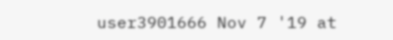user3901666 Nov 7 '19 at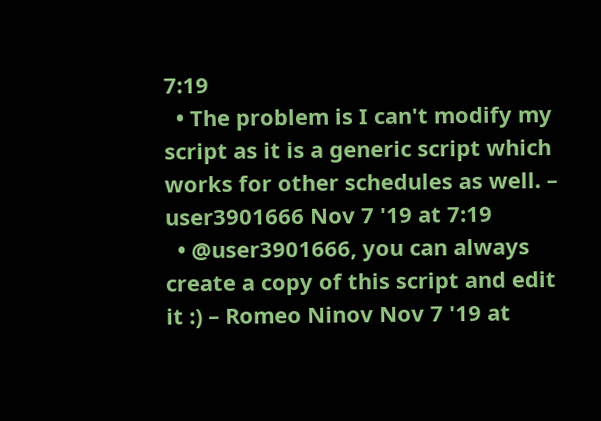7:19
  • The problem is I can't modify my script as it is a generic script which works for other schedules as well. – user3901666 Nov 7 '19 at 7:19
  • @user3901666, you can always create a copy of this script and edit it :) – Romeo Ninov Nov 7 '19 at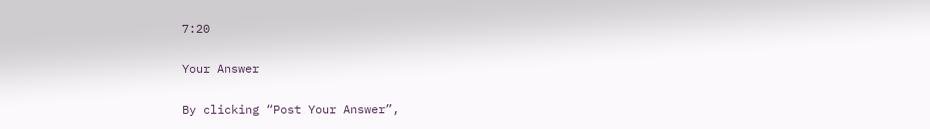7:20

Your Answer

By clicking “Post Your Answer”,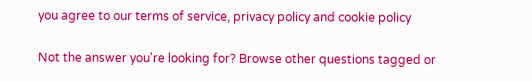you agree to our terms of service, privacy policy and cookie policy

Not the answer you're looking for? Browse other questions tagged or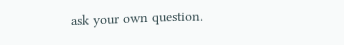ask your own question.